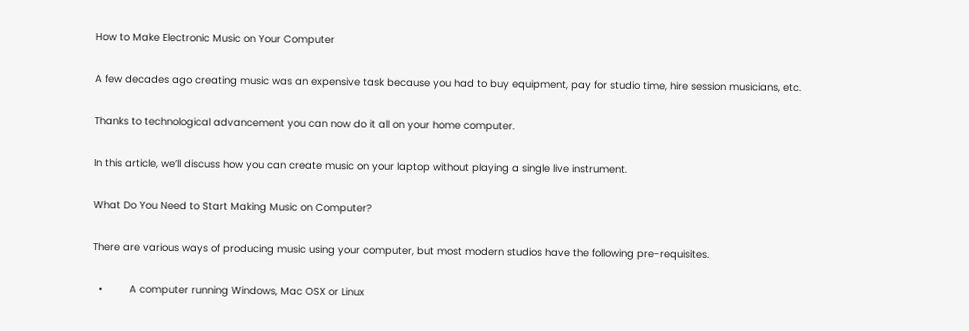How to Make Electronic Music on Your Computer

A few decades ago creating music was an expensive task because you had to buy equipment, pay for studio time, hire session musicians, etc.

Thanks to technological advancement you can now do it all on your home computer.

In this article, we’ll discuss how you can create music on your laptop without playing a single live instrument.

What Do You Need to Start Making Music on Computer?

There are various ways of producing music using your computer, but most modern studios have the following pre-requisites.

  •         A computer running Windows, Mac OSX or Linux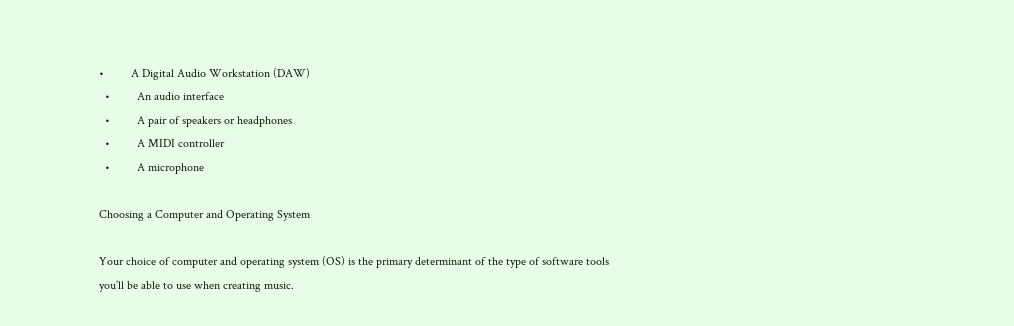•         A Digital Audio Workstation (DAW)
  •         An audio interface
  •         A pair of speakers or headphones
  •         A MIDI controller
  •         A microphone

Choosing a Computer and Operating System

Your choice of computer and operating system (OS) is the primary determinant of the type of software tools you’ll be able to use when creating music.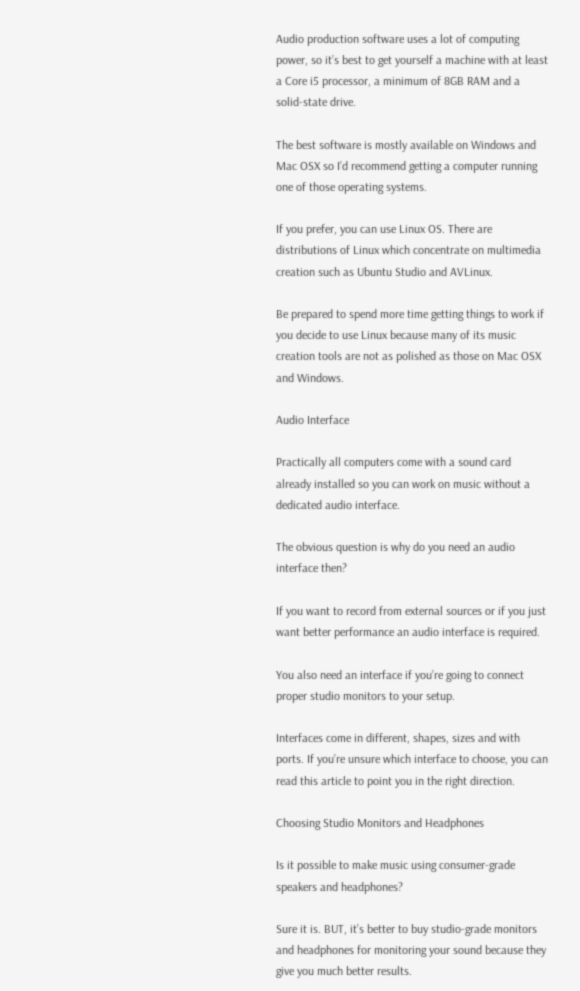Audio production software uses a lot of computing power, so it’s best to get yourself a machine with at least a Core i5 processor, a minimum of 8GB RAM and a solid-state drive.

The best software is mostly available on Windows and Mac OSX so I’d recommend getting a computer running one of those operating systems.

If you prefer, you can use Linux OS. There are distributions of Linux which concentrate on multimedia creation such as Ubuntu Studio and AVLinux.

Be prepared to spend more time getting things to work if you decide to use Linux because many of its music creation tools are not as polished as those on Mac OSX and Windows.

Audio Interface

Practically all computers come with a sound card already installed so you can work on music without a dedicated audio interface.

The obvious question is why do you need an audio interface then?

If you want to record from external sources or if you just want better performance an audio interface is required.

You also need an interface if you’re going to connect proper studio monitors to your setup.

Interfaces come in different, shapes, sizes and with ports. If you’re unsure which interface to choose, you can read this article to point you in the right direction.

Choosing Studio Monitors and Headphones

Is it possible to make music using consumer-grade speakers and headphones?

Sure it is. BUT, it’s better to buy studio-grade monitors and headphones for monitoring your sound because they give you much better results.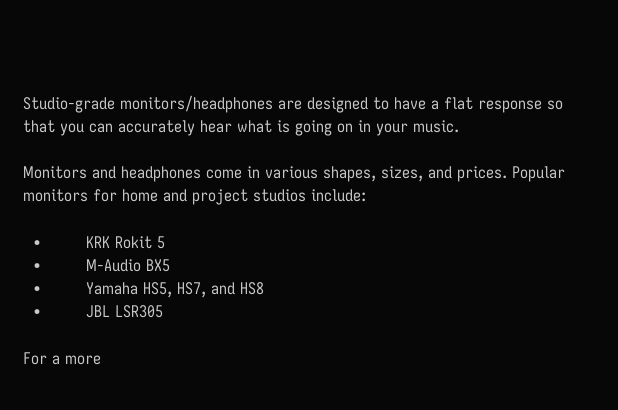Studio-grade monitors/headphones are designed to have a flat response so that you can accurately hear what is going on in your music.

Monitors and headphones come in various shapes, sizes, and prices. Popular monitors for home and project studios include:

  •         KRK Rokit 5
  •         M-Audio BX5
  •         Yamaha HS5, HS7, and HS8
  •         JBL LSR305

For a more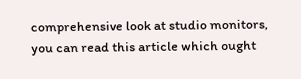comprehensive look at studio monitors, you can read this article which ought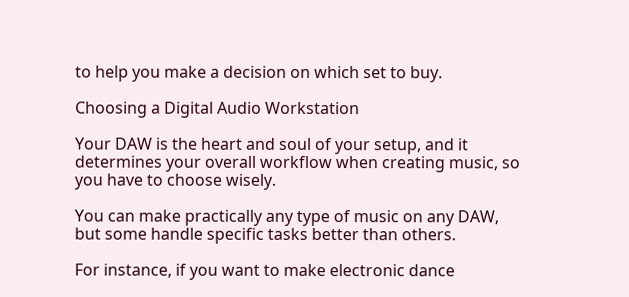to help you make a decision on which set to buy.

Choosing a Digital Audio Workstation

Your DAW is the heart and soul of your setup, and it determines your overall workflow when creating music, so you have to choose wisely.

You can make practically any type of music on any DAW, but some handle specific tasks better than others.

For instance, if you want to make electronic dance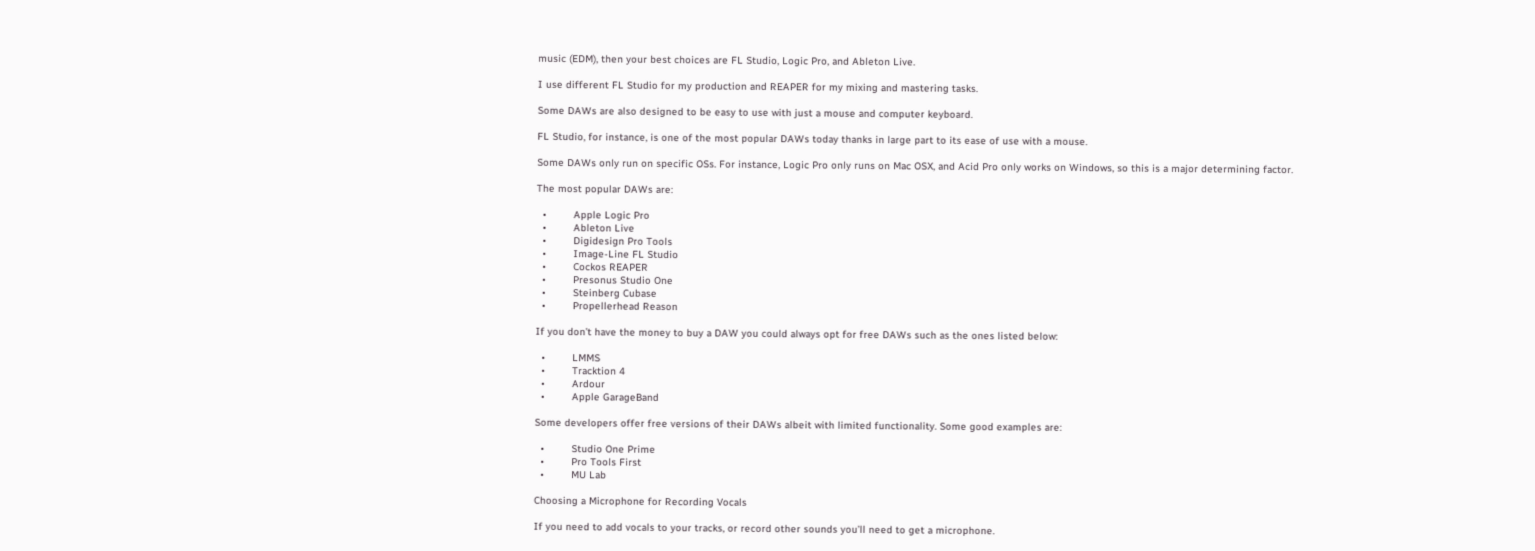music (EDM), then your best choices are FL Studio, Logic Pro, and Ableton Live.

I use different FL Studio for my production and REAPER for my mixing and mastering tasks.

Some DAWs are also designed to be easy to use with just a mouse and computer keyboard.

FL Studio, for instance, is one of the most popular DAWs today thanks in large part to its ease of use with a mouse.

Some DAWs only run on specific OSs. For instance, Logic Pro only runs on Mac OSX, and Acid Pro only works on Windows, so this is a major determining factor.

The most popular DAWs are:

  •         Apple Logic Pro
  •         Ableton Live
  •         Digidesign Pro Tools
  •         Image-Line FL Studio
  •         Cockos REAPER
  •         Presonus Studio One
  •         Steinberg Cubase
  •         Propellerhead Reason

If you don’t have the money to buy a DAW you could always opt for free DAWs such as the ones listed below:

  •         LMMS
  •         Tracktion 4
  •         Ardour
  •         Apple GarageBand

Some developers offer free versions of their DAWs albeit with limited functionality. Some good examples are:

  •         Studio One Prime
  •         Pro Tools First
  •         MU Lab

Choosing a Microphone for Recording Vocals

If you need to add vocals to your tracks, or record other sounds you’ll need to get a microphone.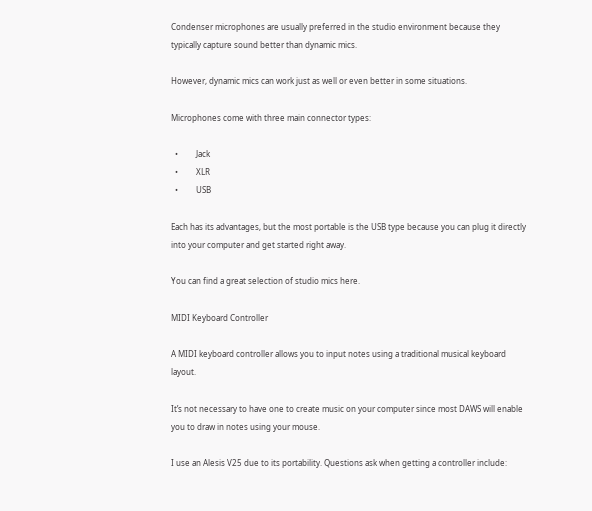Condenser microphones are usually preferred in the studio environment because they typically capture sound better than dynamic mics.

However, dynamic mics can work just as well or even better in some situations.

Microphones come with three main connector types:

  •         Jack
  •         XLR
  •         USB

Each has its advantages, but the most portable is the USB type because you can plug it directly into your computer and get started right away.

You can find a great selection of studio mics here.

MIDI Keyboard Controller

A MIDI keyboard controller allows you to input notes using a traditional musical keyboard layout.

It’s not necessary to have one to create music on your computer since most DAWS will enable you to draw in notes using your mouse.

I use an Alesis V25 due to its portability. Questions ask when getting a controller include: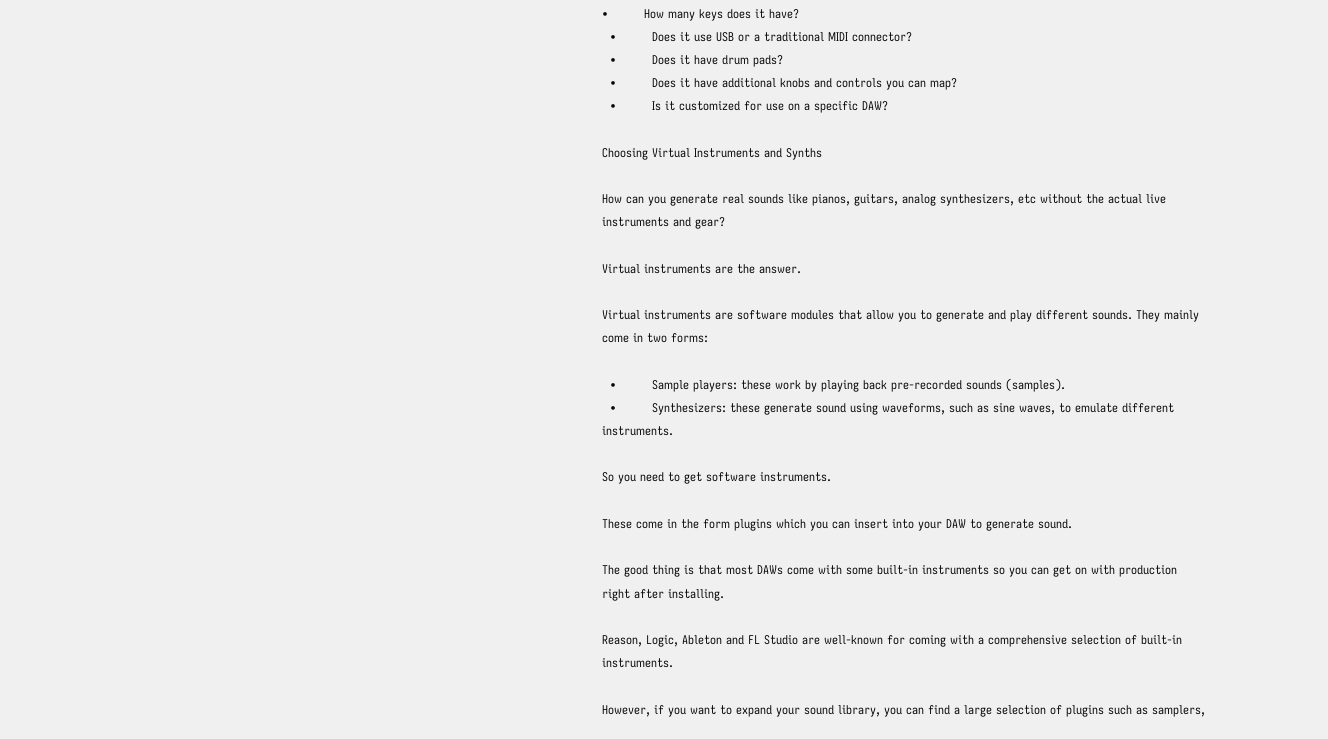•         How many keys does it have?
  •         Does it use USB or a traditional MIDI connector?
  •         Does it have drum pads?
  •         Does it have additional knobs and controls you can map?
  •         Is it customized for use on a specific DAW?

Choosing Virtual Instruments and Synths

How can you generate real sounds like pianos, guitars, analog synthesizers, etc without the actual live instruments and gear?

Virtual instruments are the answer.

Virtual instruments are software modules that allow you to generate and play different sounds. They mainly come in two forms:

  •         Sample players: these work by playing back pre-recorded sounds (samples).
  •         Synthesizers: these generate sound using waveforms, such as sine waves, to emulate different instruments.

So you need to get software instruments.

These come in the form plugins which you can insert into your DAW to generate sound.

The good thing is that most DAWs come with some built-in instruments so you can get on with production right after installing.

Reason, Logic, Ableton and FL Studio are well-known for coming with a comprehensive selection of built-in instruments.

However, if you want to expand your sound library, you can find a large selection of plugins such as samplers,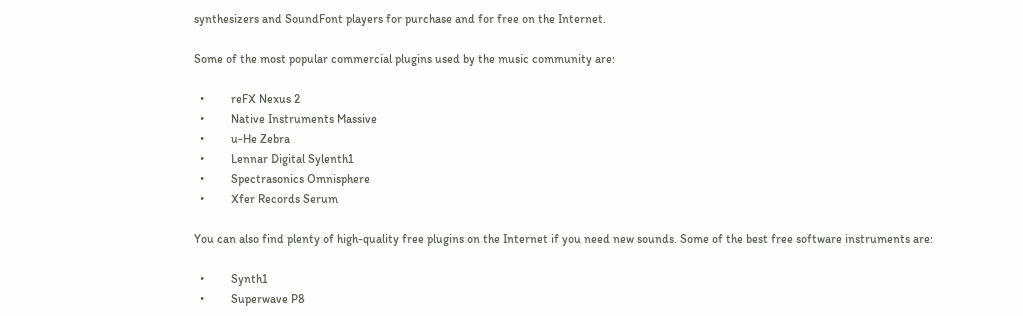synthesizers and SoundFont players for purchase and for free on the Internet.

Some of the most popular commercial plugins used by the music community are:

  •         reFX Nexus 2
  •         Native Instruments Massive
  •         u-He Zebra
  •         Lennar Digital Sylenth1
  •         Spectrasonics Omnisphere
  •         Xfer Records Serum

You can also find plenty of high-quality free plugins on the Internet if you need new sounds. Some of the best free software instruments are:

  •         Synth1
  •         Superwave P8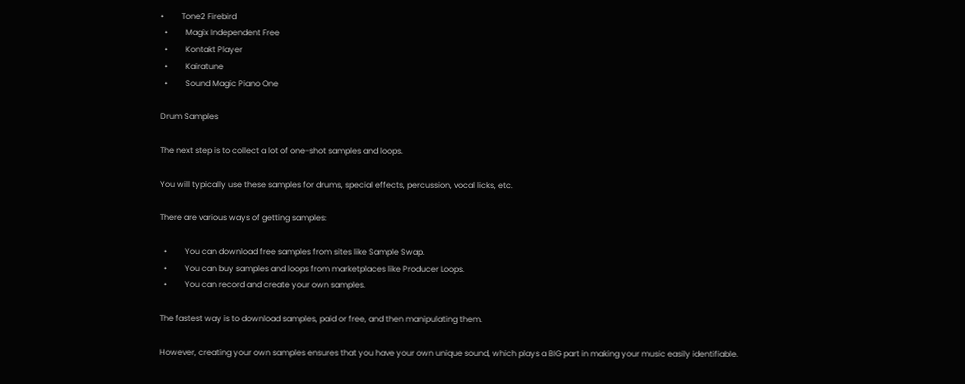•         Tone2 Firebird
  •         Magix Independent Free
  •         Kontakt Player
  •         Kairatune
  •         Sound Magic Piano One

Drum Samples

The next step is to collect a lot of one-shot samples and loops.

You will typically use these samples for drums, special effects, percussion, vocal licks, etc.

There are various ways of getting samples:

  •         You can download free samples from sites like Sample Swap.
  •         You can buy samples and loops from marketplaces like Producer Loops.
  •         You can record and create your own samples.

The fastest way is to download samples, paid or free, and then manipulating them.

However, creating your own samples ensures that you have your own unique sound, which plays a BIG part in making your music easily identifiable.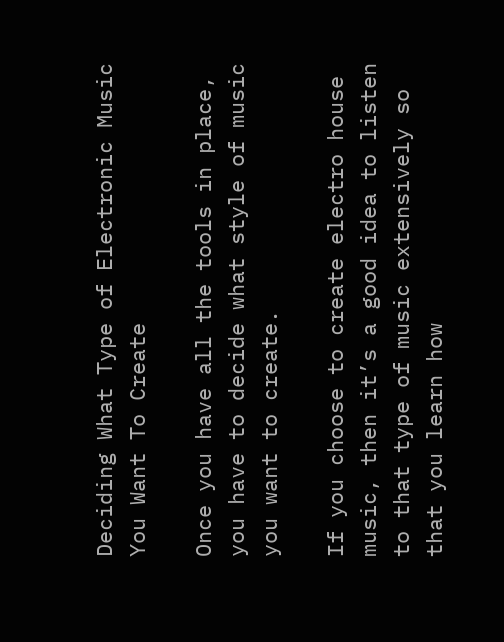Deciding What Type of Electronic Music You Want To Create

Once you have all the tools in place, you have to decide what style of music you want to create.

If you choose to create electro house music, then it’s a good idea to listen to that type of music extensively so that you learn how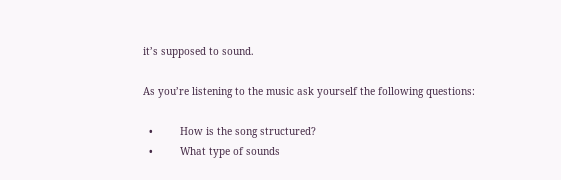it’s supposed to sound.

As you’re listening to the music ask yourself the following questions:

  •         How is the song structured?
  •         What type of sounds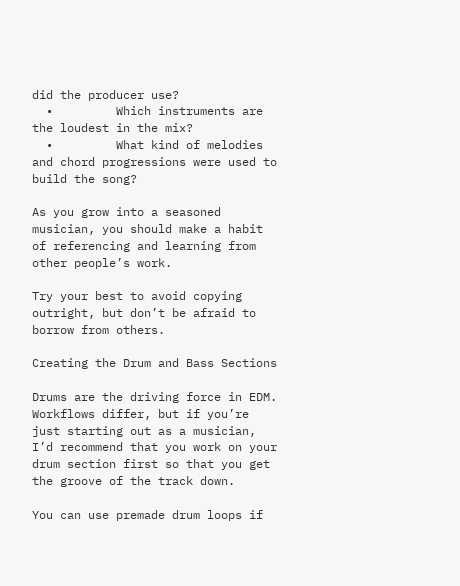did the producer use?
  •         Which instruments are the loudest in the mix?
  •         What kind of melodies and chord progressions were used to build the song?

As you grow into a seasoned musician, you should make a habit of referencing and learning from other people’s work.

Try your best to avoid copying outright, but don’t be afraid to borrow from others.

Creating the Drum and Bass Sections

Drums are the driving force in EDM. Workflows differ, but if you’re just starting out as a musician, I’d recommend that you work on your drum section first so that you get the groove of the track down.

You can use premade drum loops if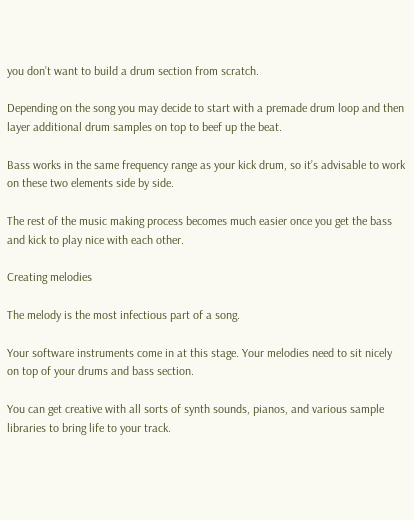you don’t want to build a drum section from scratch.

Depending on the song you may decide to start with a premade drum loop and then layer additional drum samples on top to beef up the beat.

Bass works in the same frequency range as your kick drum, so it’s advisable to work on these two elements side by side.

The rest of the music making process becomes much easier once you get the bass and kick to play nice with each other.

Creating melodies

The melody is the most infectious part of a song.

Your software instruments come in at this stage. Your melodies need to sit nicely on top of your drums and bass section.

You can get creative with all sorts of synth sounds, pianos, and various sample libraries to bring life to your track.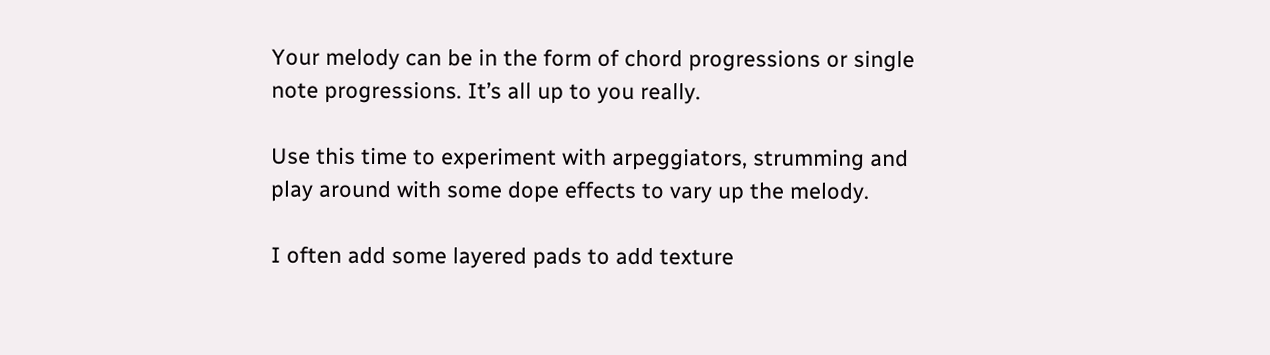Your melody can be in the form of chord progressions or single note progressions. It’s all up to you really.

Use this time to experiment with arpeggiators, strumming and play around with some dope effects to vary up the melody.

I often add some layered pads to add texture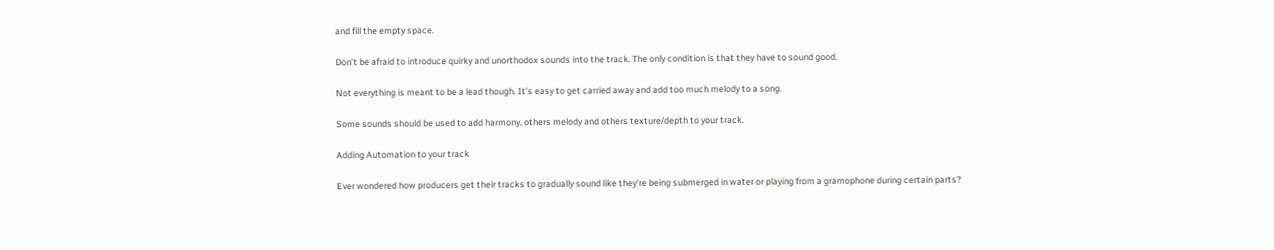and fill the empty space.

Don’t be afraid to introduce quirky and unorthodox sounds into the track. The only condition is that they have to sound good.

Not everything is meant to be a lead though. It’s easy to get carried away and add too much melody to a song.

Some sounds should be used to add harmony, others melody and others texture/depth to your track.

Adding Automation to your track

Ever wondered how producers get their tracks to gradually sound like they’re being submerged in water or playing from a gramophone during certain parts?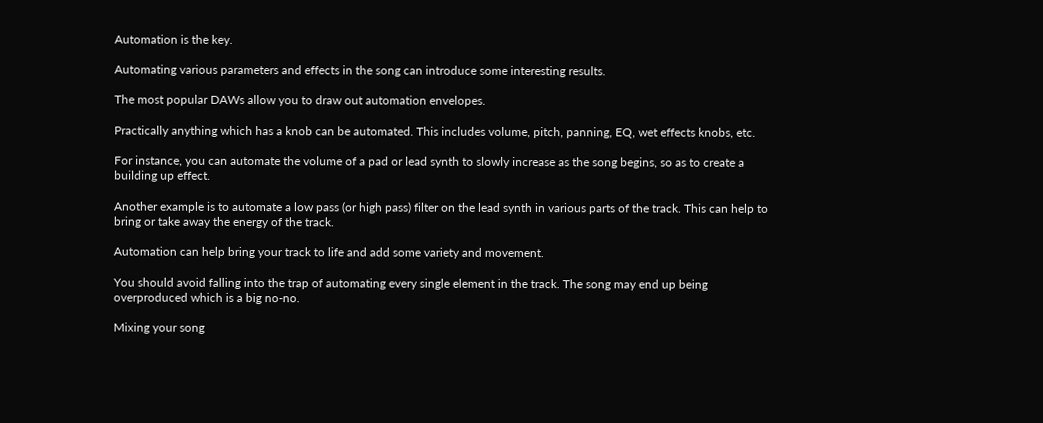Automation is the key.

Automating various parameters and effects in the song can introduce some interesting results.

The most popular DAWs allow you to draw out automation envelopes.

Practically anything which has a knob can be automated. This includes volume, pitch, panning, EQ, wet effects knobs, etc.

For instance, you can automate the volume of a pad or lead synth to slowly increase as the song begins, so as to create a building up effect.

Another example is to automate a low pass (or high pass) filter on the lead synth in various parts of the track. This can help to bring or take away the energy of the track.

Automation can help bring your track to life and add some variety and movement.

You should avoid falling into the trap of automating every single element in the track. The song may end up being overproduced which is a big no-no.

Mixing your song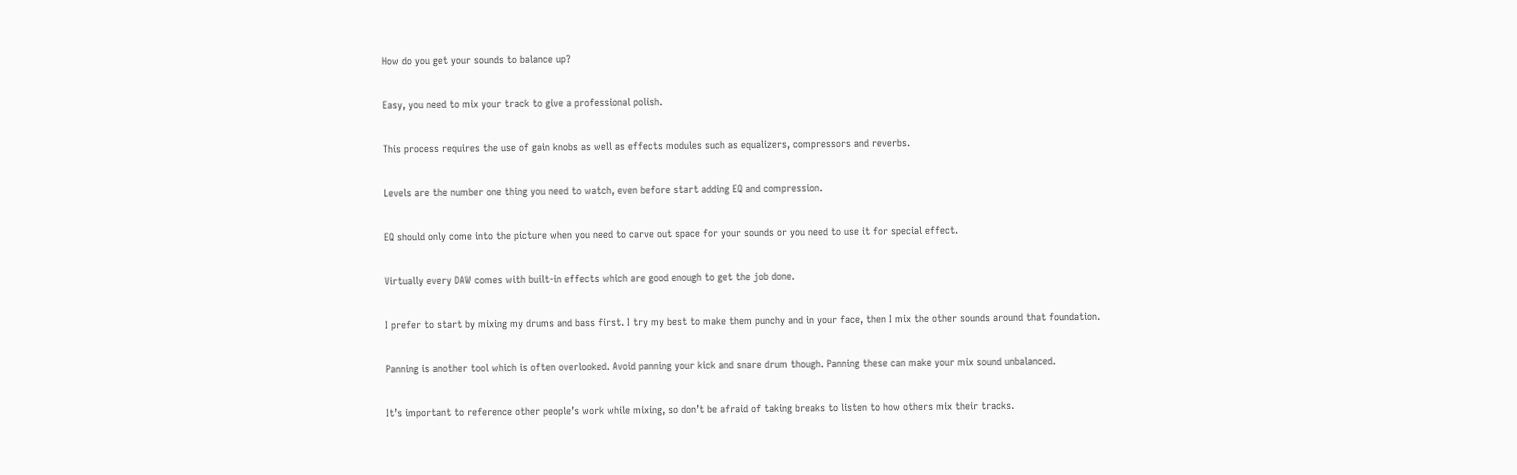How do you get your sounds to balance up?

Easy, you need to mix your track to give a professional polish.

This process requires the use of gain knobs as well as effects modules such as equalizers, compressors and reverbs.

Levels are the number one thing you need to watch, even before start adding EQ and compression.

EQ should only come into the picture when you need to carve out space for your sounds or you need to use it for special effect.

Virtually every DAW comes with built-in effects which are good enough to get the job done.

I prefer to start by mixing my drums and bass first. I try my best to make them punchy and in your face, then I mix the other sounds around that foundation.

Panning is another tool which is often overlooked. Avoid panning your kick and snare drum though. Panning these can make your mix sound unbalanced.

It’s important to reference other people’s work while mixing, so don’t be afraid of taking breaks to listen to how others mix their tracks.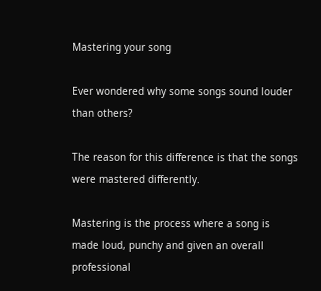Mastering your song

Ever wondered why some songs sound louder than others?

The reason for this difference is that the songs were mastered differently.

Mastering is the process where a song is made loud, punchy and given an overall professional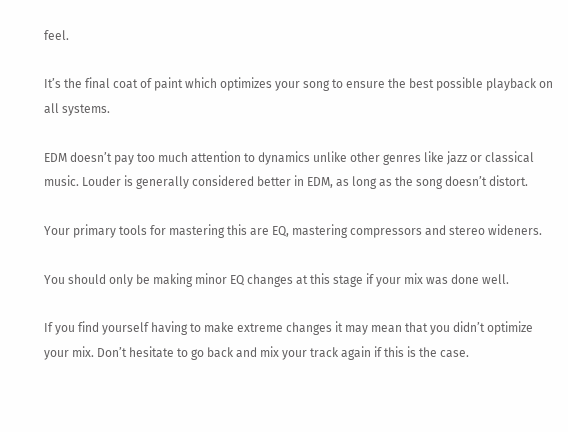feel.

It’s the final coat of paint which optimizes your song to ensure the best possible playback on all systems.

EDM doesn’t pay too much attention to dynamics unlike other genres like jazz or classical music. Louder is generally considered better in EDM, as long as the song doesn’t distort.

Your primary tools for mastering this are EQ, mastering compressors and stereo wideners.

You should only be making minor EQ changes at this stage if your mix was done well.

If you find yourself having to make extreme changes it may mean that you didn’t optimize your mix. Don’t hesitate to go back and mix your track again if this is the case.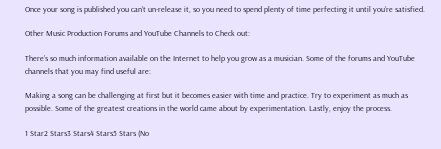Once your song is published you can’t un-release it, so you need to spend plenty of time perfecting it until you’re satisfied.

Other Music Production Forums and YouTube Channels to Check out:

There’s so much information available on the Internet to help you grow as a musician. Some of the forums and YouTube channels that you may find useful are:

Making a song can be challenging at first but it becomes easier with time and practice. Try to experiment as much as possible. Some of the greatest creations in the world came about by experimentation. Lastly, enjoy the process.

1 Star2 Stars3 Stars4 Stars5 Stars (No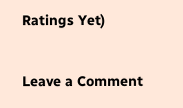Ratings Yet)

Leave a Comment